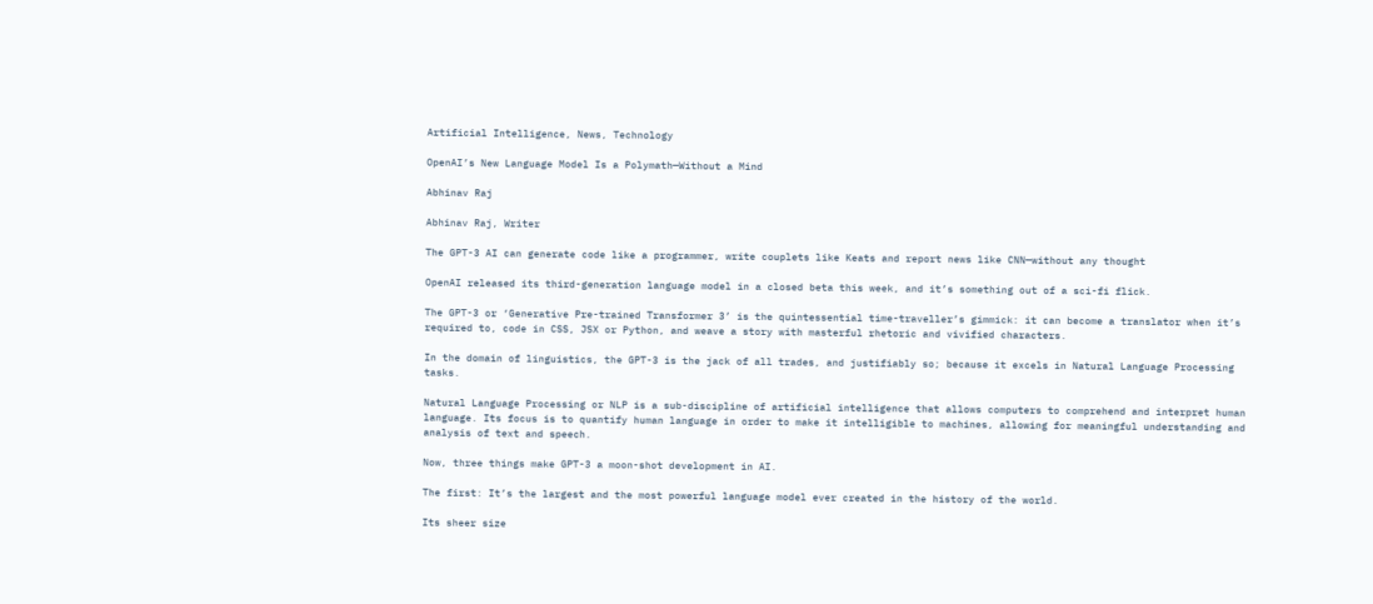Artificial Intelligence, News, Technology

OpenAI’s New Language Model Is a Polymath—Without a Mind

Abhinav Raj

Abhinav Raj, Writer

The GPT-3 AI can generate code like a programmer, write couplets like Keats and report news like CNN—without any thought

OpenAI released its third-generation language model in a closed beta this week, and it’s something out of a sci-fi flick.

The GPT-3 or ‘Generative Pre-trained Transformer 3’ is the quintessential time-traveller’s gimmick: it can become a translator when it’s required to, code in CSS, JSX or Python, and weave a story with masterful rhetoric and vivified characters.

In the domain of linguistics, the GPT-3 is the jack of all trades, and justifiably so; because it excels in Natural Language Processing tasks.

Natural Language Processing or NLP is a sub-discipline of artificial intelligence that allows computers to comprehend and interpret human language. Its focus is to quantify human language in order to make it intelligible to machines, allowing for meaningful understanding and analysis of text and speech.

Now, three things make GPT-3 a moon-shot development in AI.

The first: It’s the largest and the most powerful language model ever created in the history of the world.

Its sheer size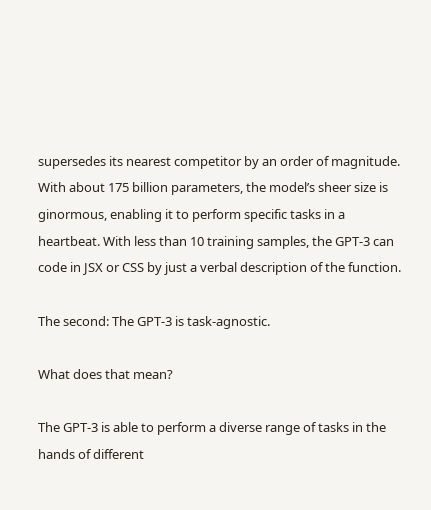supersedes its nearest competitor by an order of magnitude. With about 175 billion parameters, the model’s sheer size is ginormous, enabling it to perform specific tasks in a heartbeat. With less than 10 training samples, the GPT-3 can code in JSX or CSS by just a verbal description of the function.

The second: The GPT-3 is task-agnostic.

What does that mean?

The GPT-3 is able to perform a diverse range of tasks in the hands of different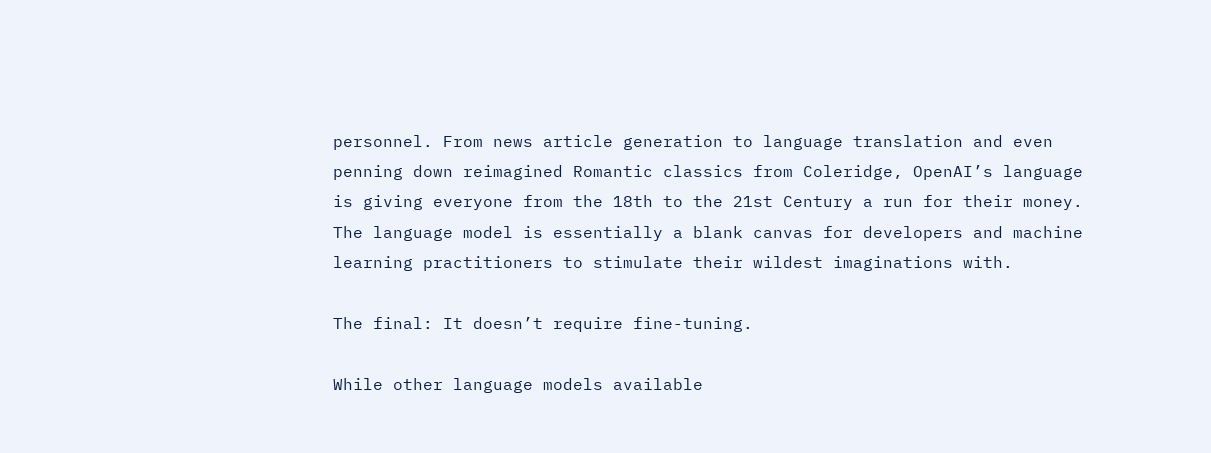personnel. From news article generation to language translation and even penning down reimagined Romantic classics from Coleridge, OpenAI’s language is giving everyone from the 18th to the 21st Century a run for their money. The language model is essentially a blank canvas for developers and machine learning practitioners to stimulate their wildest imaginations with.

The final: It doesn’t require fine-tuning.

While other language models available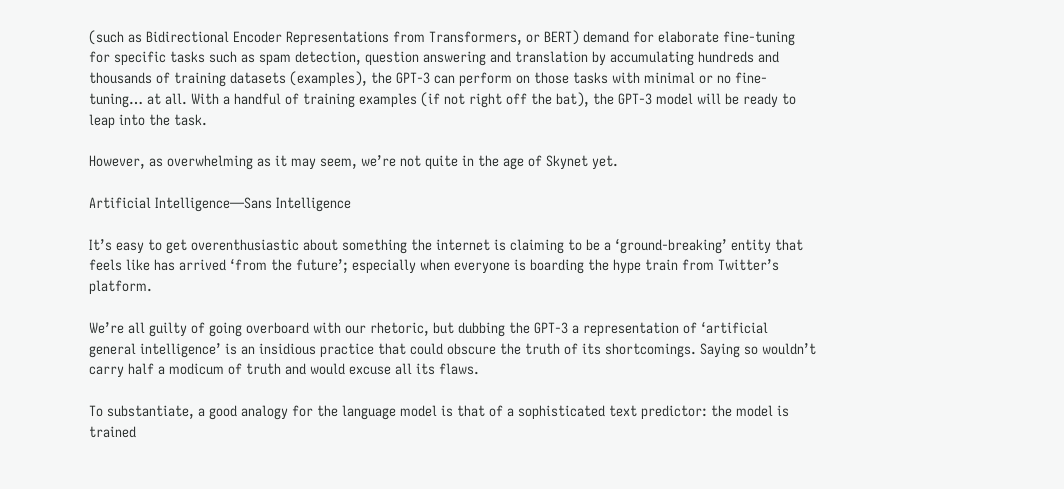(such as Bidirectional Encoder Representations from Transformers, or BERT) demand for elaborate fine-tuning for specific tasks such as spam detection, question answering and translation by accumulating hundreds and thousands of training datasets (examples), the GPT-3 can perform on those tasks with minimal or no fine-tuning… at all. With a handful of training examples (if not right off the bat), the GPT-3 model will be ready to leap into the task.

However, as overwhelming as it may seem, we’re not quite in the age of Skynet yet.

Artificial Intelligence—Sans Intelligence

It’s easy to get overenthusiastic about something the internet is claiming to be a ‘ground-breaking’ entity that feels like has arrived ‘from the future’; especially when everyone is boarding the hype train from Twitter’s platform.

We’re all guilty of going overboard with our rhetoric, but dubbing the GPT-3 a representation of ‘artificial general intelligence’ is an insidious practice that could obscure the truth of its shortcomings. Saying so wouldn’t carry half a modicum of truth and would excuse all its flaws.

To substantiate, a good analogy for the language model is that of a sophisticated text predictor: the model is trained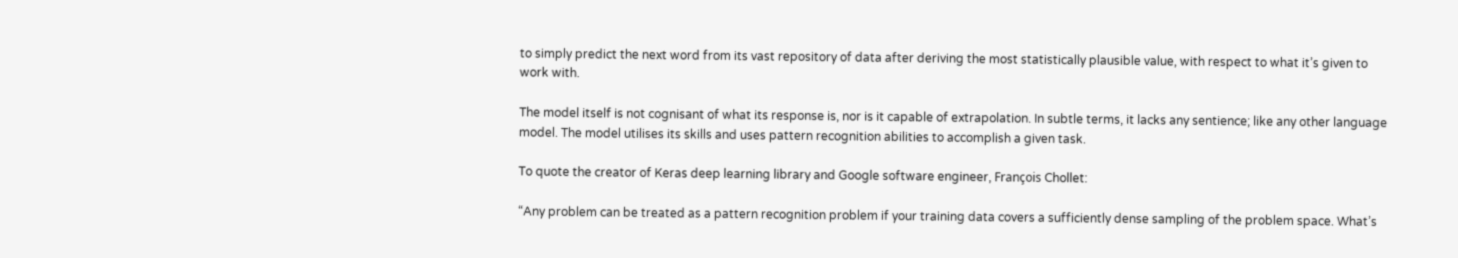to simply predict the next word from its vast repository of data after deriving the most statistically plausible value, with respect to what it’s given to work with.

The model itself is not cognisant of what its response is, nor is it capable of extrapolation. In subtle terms, it lacks any sentience; like any other language model. The model utilises its skills and uses pattern recognition abilities to accomplish a given task.

To quote the creator of Keras deep learning library and Google software engineer, François Chollet:

“Any problem can be treated as a pattern recognition problem if your training data covers a sufficiently dense sampling of the problem space. What’s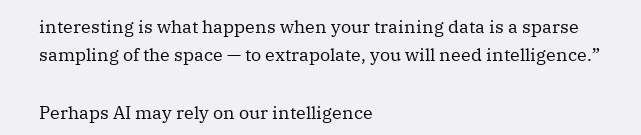interesting is what happens when your training data is a sparse sampling of the space — to extrapolate, you will need intelligence.”

Perhaps AI may rely on our intelligence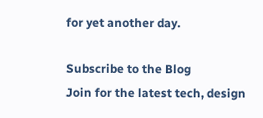for yet another day.

Subscribe to the Blog
Join for the latest tech, design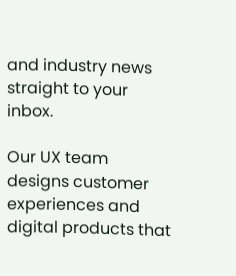and industry news straight to your inbox.

Our UX team designs customer experiences and digital products that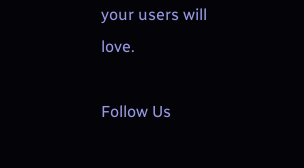your users will love.

Follow Us